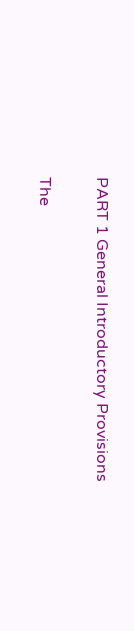PART 1 General Introductory Provisions

The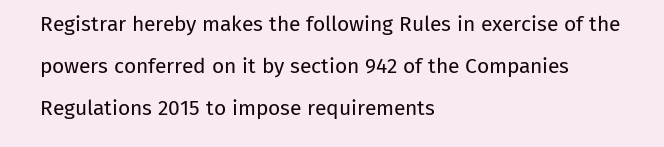Registrar hereby makes the following Rules in exercise of the powers conferred on it by section 942 of the Companies Regulations 2015 to impose requirements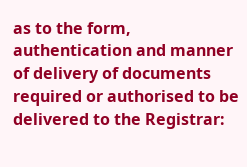as to the form, authentication and manner of delivery of documents required or authorised to be delivered to the Registrar: